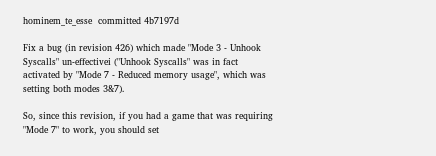hominem_te_esse  committed 4b7197d

Fix a bug (in revision 426) which made "Mode 3 - Unhook Syscalls" un-effectivei ("Unhook Syscalls" was in fact activated by "Mode 7 - Reduced memory usage", which was setting both modes 3&7).

So, since this revision, if you had a game that was requiring "Mode 7" to work, you should set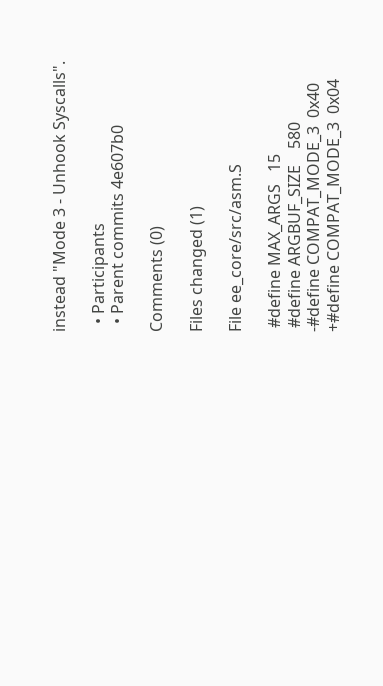instead "Mode 3 - Unhook Syscalls".

  • Participants
  • Parent commits 4e607b0

Comments (0)

Files changed (1)

File ee_core/src/asm.S

 #define MAX_ARGS   15
 #define ARGBUF_SIZE    580
-#define COMPAT_MODE_3  0x40
+#define COMPAT_MODE_3  0x04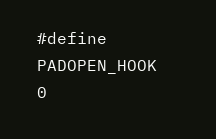#define PADOPEN_HOOK  0